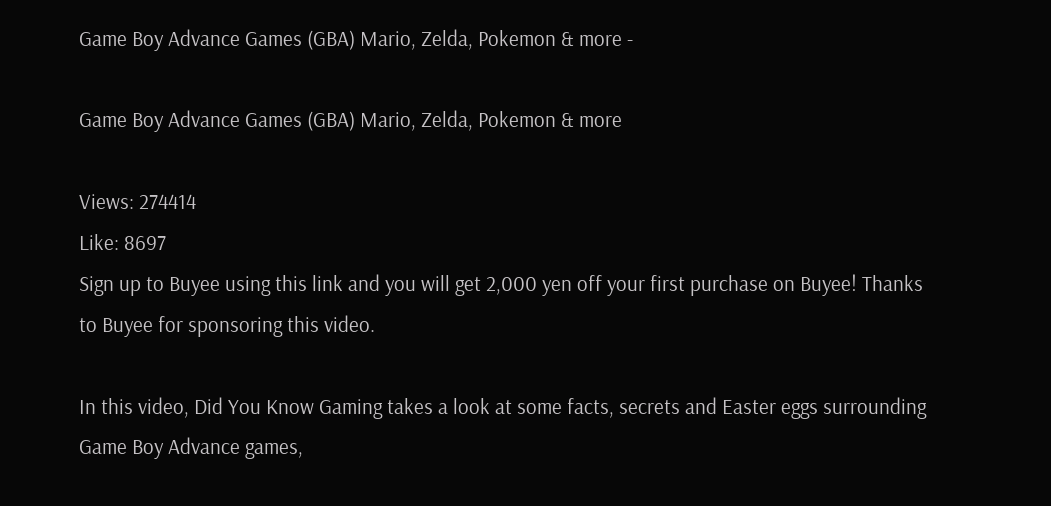Game Boy Advance Games (GBA) Mario, Zelda, Pokemon & more -

Game Boy Advance Games (GBA) Mario, Zelda, Pokemon & more

Views: 274414
Like: 8697
Sign up to Buyee using this link and you will get 2,000 yen off your first purchase on Buyee! Thanks to Buyee for sponsoring this video.

In this video, Did You Know Gaming takes a look at some facts, secrets and Easter eggs surrounding Game Boy Advance games,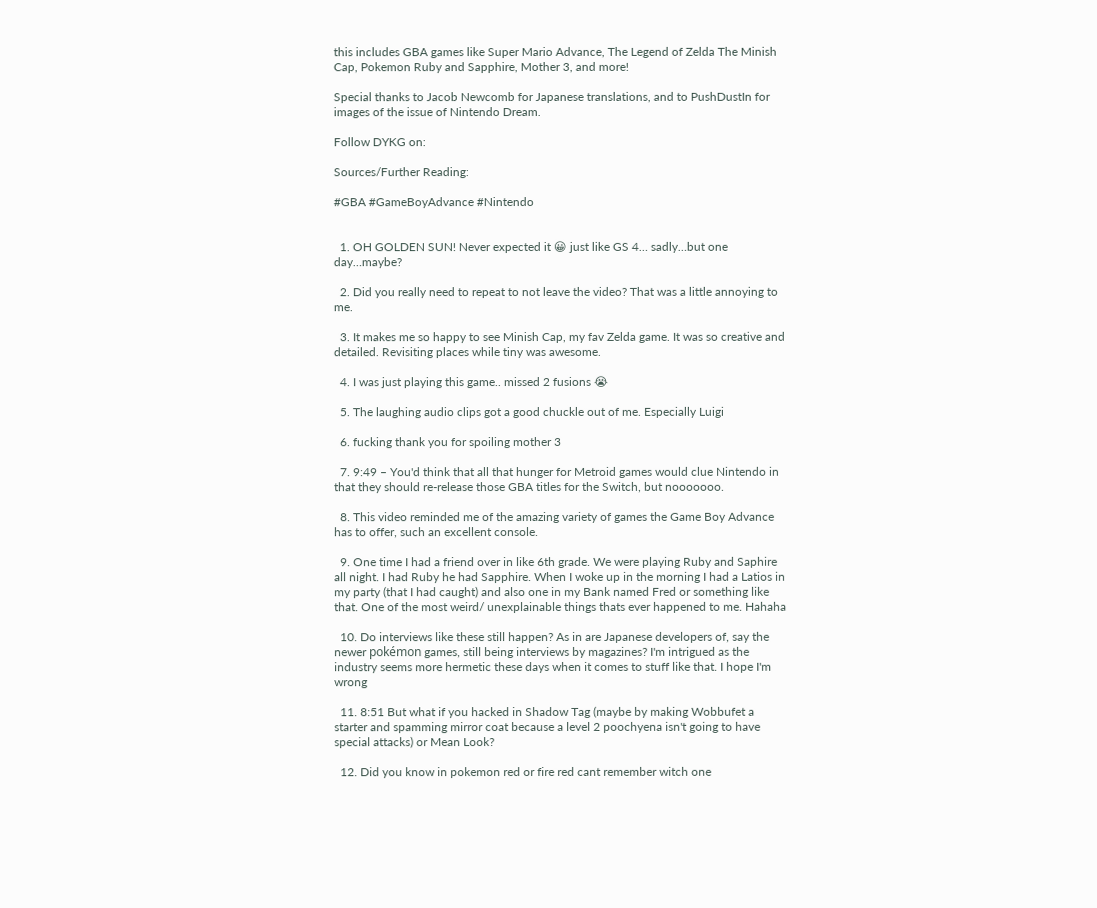this includes GBA games like Super Mario Advance, The Legend of Zelda The Minish Cap, Pokemon Ruby and Sapphire, Mother 3, and more!

Special thanks to Jacob Newcomb for Japanese translations, and to PushDustIn for images of the issue of Nintendo Dream.

Follow DYKG on:

Sources/Further Reading:

#GBA #GameBoyAdvance #Nintendo


  1. OH GOLDEN SUN! Never expected it 😀 just like GS 4… sadly…but one day…maybe?

  2. Did you really need to repeat to not leave the video? That was a little annoying to me.

  3. It makes me so happy to see Minish Cap, my fav Zelda game. It was so creative and detailed. Revisiting places while tiny was awesome.

  4. I was just playing this game.. missed 2 fusions 😭

  5. The laughing audio clips got a good chuckle out of me. Especially Luigi

  6. fucking thank you for spoiling mother 3

  7. 9:49 – You'd think that all that hunger for Metroid games would clue Nintendo in that they should re-release those GBA titles for the Switch, but nooooooo.

  8. This video reminded me of the amazing variety of games the Game Boy Advance has to offer, such an excellent console.

  9. One time I had a friend over in like 6th grade. We were playing Ruby and Saphire all night. I had Ruby he had Sapphire. When I woke up in the morning I had a Latios in my party (that I had caught) and also one in my Bank named Fred or something like that. One of the most weird/ unexplainable things thats ever happened to me. Hahaha

  10. Do interviews like these still happen? As in are Japanese developers of, say the newer pokémon games, still being interviews by magazines? I'm intrigued as the industry seems more hermetic these days when it comes to stuff like that. I hope I'm wrong

  11. 8:51 But what if you hacked in Shadow Tag (maybe by making Wobbufet a starter and spamming mirror coat because a level 2 poochyena isn't going to have special attacks) or Mean Look?

  12. Did you know in pokemon red or fire red cant remember witch one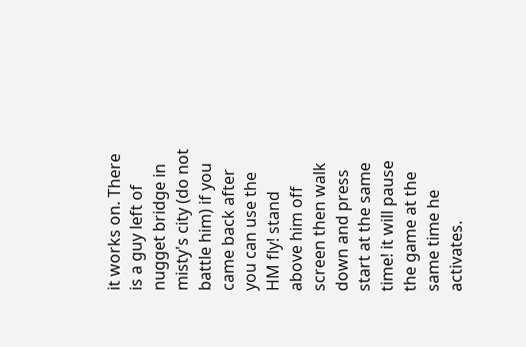it works on. There is a guy left of nugget bridge in misty's city (do not battle him) if you came back after you can use the HM fly! stand above him off screen then walk down and press start at the same time! it will pause the game at the same time he activates.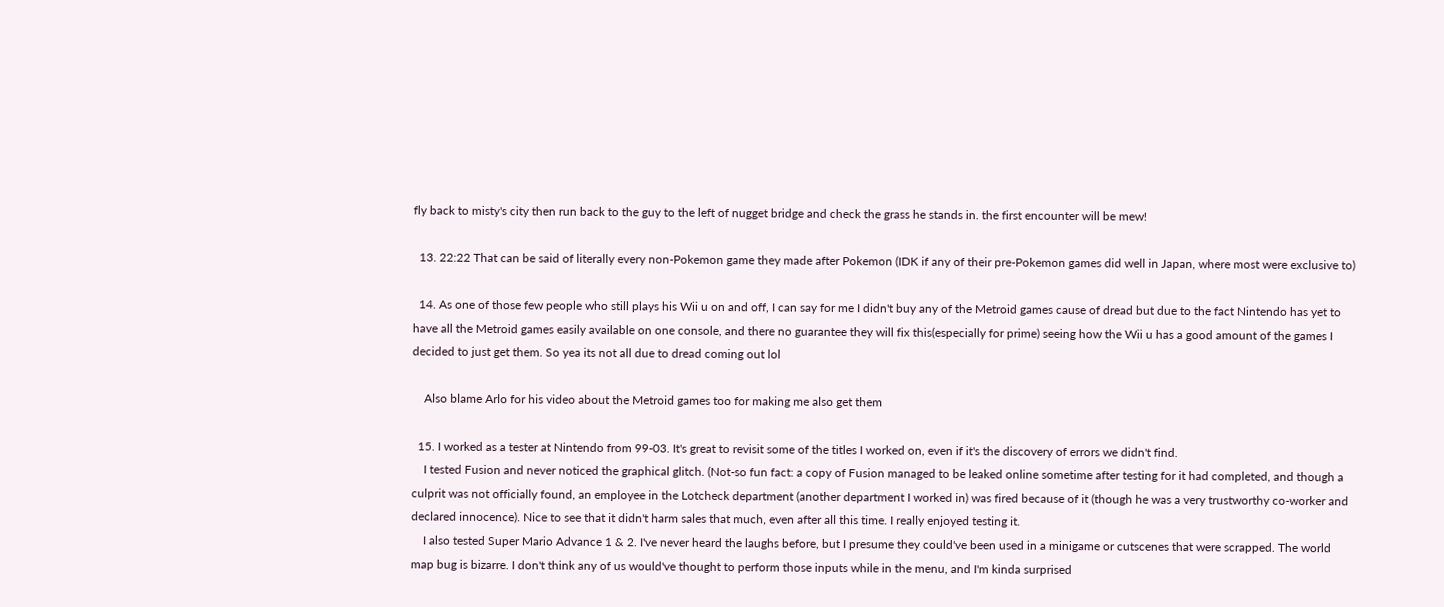fly back to misty's city then run back to the guy to the left of nugget bridge and check the grass he stands in. the first encounter will be mew!

  13. 22:22 That can be said of literally every non-Pokemon game they made after Pokemon (IDK if any of their pre-Pokemon games did well in Japan, where most were exclusive to)

  14. As one of those few people who still plays his Wii u on and off, I can say for me I didn't buy any of the Metroid games cause of dread but due to the fact Nintendo has yet to have all the Metroid games easily available on one console, and there no guarantee they will fix this(especially for prime) seeing how the Wii u has a good amount of the games I decided to just get them. So yea its not all due to dread coming out lol

    Also blame Arlo for his video about the Metroid games too for making me also get them

  15. I worked as a tester at Nintendo from 99-03. It's great to revisit some of the titles I worked on, even if it's the discovery of errors we didn't find.
    I tested Fusion and never noticed the graphical glitch. (Not-so fun fact: a copy of Fusion managed to be leaked online sometime after testing for it had completed, and though a culprit was not officially found, an employee in the Lotcheck department (another department I worked in) was fired because of it (though he was a very trustworthy co-worker and declared innocence). Nice to see that it didn't harm sales that much, even after all this time. I really enjoyed testing it.
    I also tested Super Mario Advance 1 & 2. I've never heard the laughs before, but I presume they could've been used in a minigame or cutscenes that were scrapped. The world map bug is bizarre. I don't think any of us would've thought to perform those inputs while in the menu, and I'm kinda surprised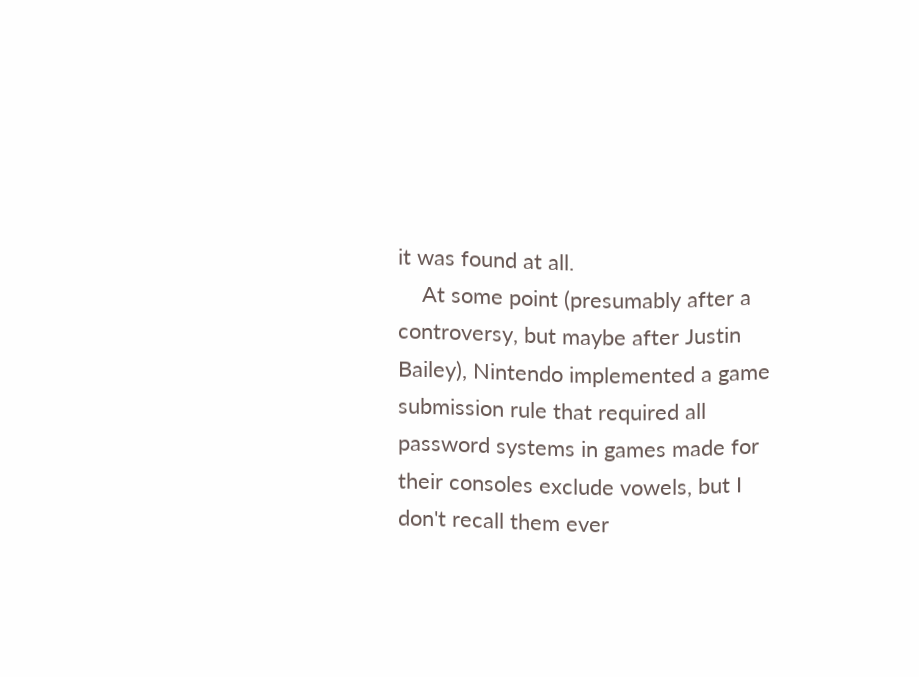it was found at all.
    At some point (presumably after a controversy, but maybe after Justin Bailey), Nintendo implemented a game submission rule that required all password systems in games made for their consoles exclude vowels, but I don't recall them ever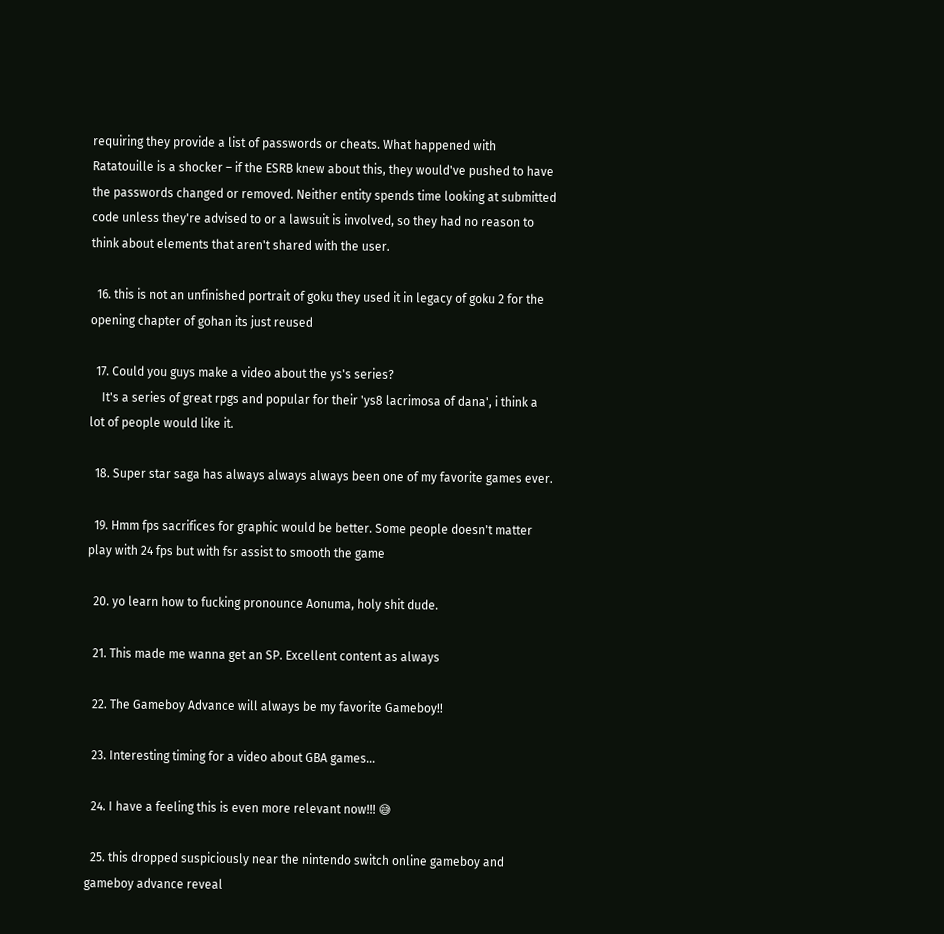requiring they provide a list of passwords or cheats. What happened with Ratatouille is a shocker – if the ESRB knew about this, they would've pushed to have the passwords changed or removed. Neither entity spends time looking at submitted code unless they're advised to or a lawsuit is involved, so they had no reason to think about elements that aren't shared with the user.

  16. this is not an unfinished portrait of goku they used it in legacy of goku 2 for the opening chapter of gohan its just reused

  17. Could you guys make a video about the ys's series?
    It's a series of great rpgs and popular for their 'ys8 lacrimosa of dana', i think a lot of people would like it.

  18. Super star saga has always always always been one of my favorite games ever.

  19. Hmm fps sacrifices for graphic would be better. Some people doesn't matter play with 24 fps but with fsr assist to smooth the game

  20. yo learn how to fucking pronounce Aonuma, holy shit dude.

  21. This made me wanna get an SP. Excellent content as always

  22. The Gameboy Advance will always be my favorite Gameboy!!

  23. Interesting timing for a video about GBA games…

  24. I have a feeling this is even more relevant now!!! 😅

  25. this dropped suspiciously near the nintendo switch online gameboy and gameboy advance reveal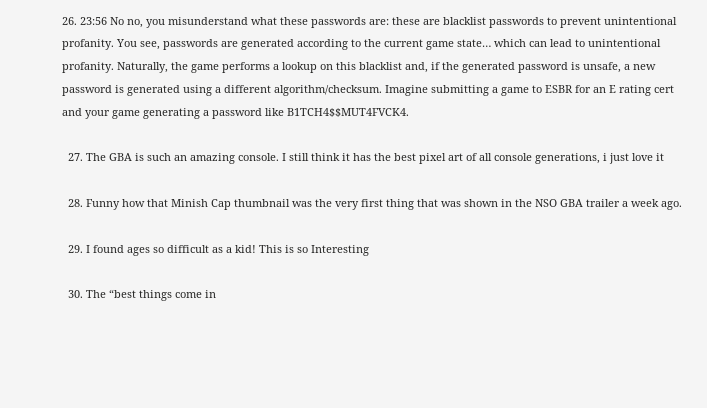26. 23:56 No no, you misunderstand what these passwords are: these are blacklist passwords to prevent unintentional profanity. You see, passwords are generated according to the current game state… which can lead to unintentional profanity. Naturally, the game performs a lookup on this blacklist and, if the generated password is unsafe, a new password is generated using a different algorithm/checksum. Imagine submitting a game to ESBR for an E rating cert and your game generating a password like B1TCH4$$MUT4FVCK4.

  27. The GBA is such an amazing console. I still think it has the best pixel art of all console generations, i just love it

  28. Funny how that Minish Cap thumbnail was the very first thing that was shown in the NSO GBA trailer a week ago.

  29. I found ages so difficult as a kid! This is so Interesting

  30. The “best things come in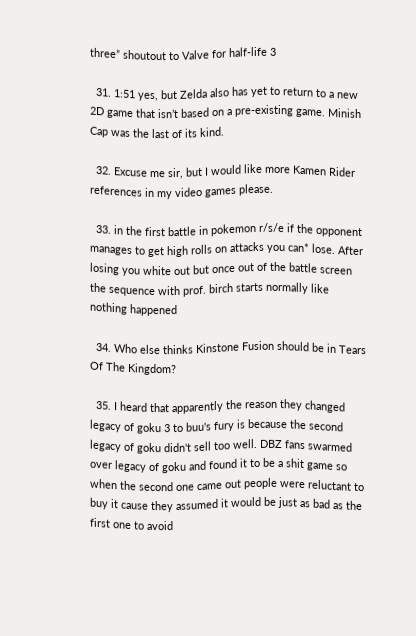three” shoutout to Valve for half-life 3

  31. 1:51 yes, but Zelda also has yet to return to a new 2D game that isn’t based on a pre-existing game. Minish Cap was the last of its kind.

  32. Excuse me sir, but I would like more Kamen Rider references in my video games please.

  33. in the first battle in pokemon r/s/e if the opponent manages to get high rolls on attacks you can* lose. After losing you white out but once out of the battle screen the sequence with prof. birch starts normally like nothing happened

  34. Who else thinks Kinstone Fusion should be in Tears Of The Kingdom?

  35. I heard that apparently the reason they changed legacy of goku 3 to buu's fury is because the second legacy of goku didn't sell too well. DBZ fans swarmed over legacy of goku and found it to be a shit game so when the second one came out people were reluctant to buy it cause they assumed it would be just as bad as the first one to avoid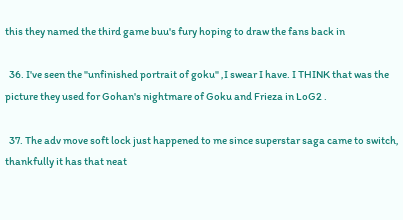this they named the third game buu's fury hoping to draw the fans back in

  36. I've seen the "unfinished portrait of goku" ,I swear I have. I THINK that was the picture they used for Gohan's nightmare of Goku and Frieza in LoG2 .

  37. The adv move soft lock just happened to me since superstar saga came to switch, thankfully it has that neat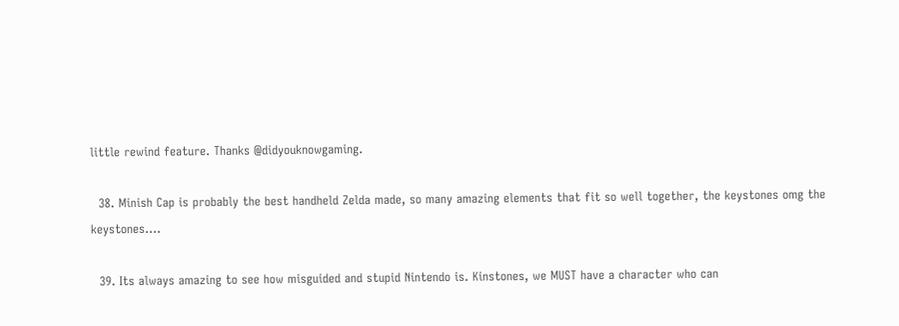little rewind feature. Thanks @didyouknowgaming.

  38. Minish Cap is probably the best handheld Zelda made, so many amazing elements that fit so well together, the keystones omg the keystones….

  39. Its always amazing to see how misguided and stupid Nintendo is. Kinstones, we MUST have a character who can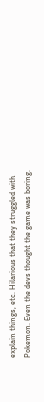explain things, etc. Hilarious that they struggled with Pokemon. Even the devs thought the game was boring.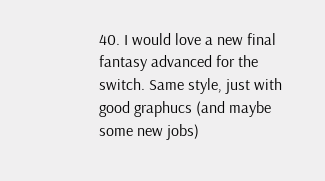40. I would love a new final fantasy advanced for the switch. Same style, just with good graphucs (and maybe some new jobs)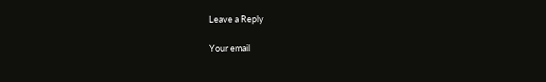Leave a Reply

Your email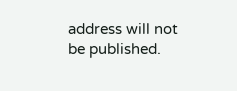address will not be published.